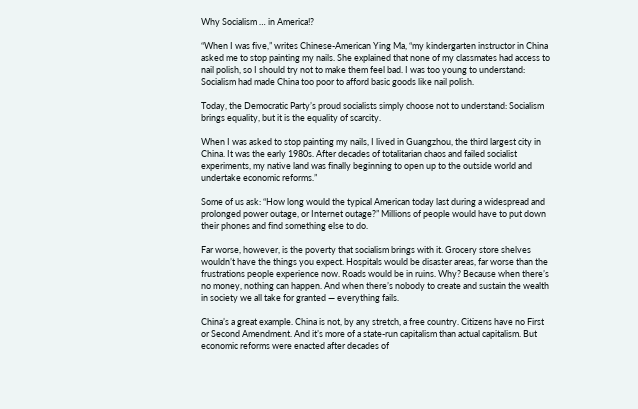Why Socialism … in America!?

“When I was five,” writes Chinese-American Ying Ma, “my kindergarten instructor in China asked me to stop painting my nails. She explained that none of my classmates had access to nail polish, so I should try not to make them feel bad. I was too young to understand: Socialism had made China too poor to afford basic goods like nail polish.

Today, the Democratic Party’s proud socialists simply choose not to understand: Socialism brings equality, but it is the equality of scarcity.

When I was asked to stop painting my nails, I lived in Guangzhou, the third largest city in China. It was the early 1980s. After decades of totalitarian chaos and failed socialist experiments, my native land was finally beginning to open up to the outside world and undertake economic reforms.”

Some of us ask: “How long would the typical American today last during a widespread and prolonged power outage, or Internet outage?” Millions of people would have to put down their phones and find something else to do.

Far worse, however, is the poverty that socialism brings with it. Grocery store shelves wouldn’t have the things you expect. Hospitals would be disaster areas, far worse than the frustrations people experience now. Roads would be in ruins. Why? Because when there’s no money, nothing can happen. And when there’s nobody to create and sustain the wealth in society we all take for granted — everything fails.

China’s a great example. China is not, by any stretch, a free country. Citizens have no First or Second Amendment. And it’s more of a state-run capitalism than actual capitalism. But economic reforms were enacted after decades of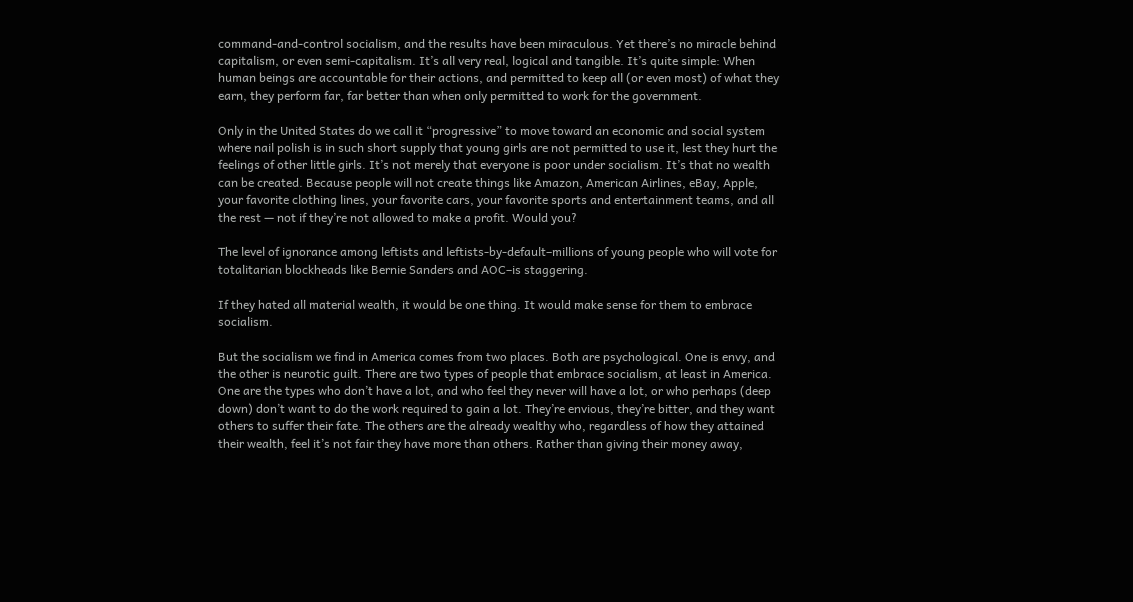command-and-control socialism, and the results have been miraculous. Yet there’s no miracle behind capitalism, or even semi-capitalism. It’s all very real, logical and tangible. It’s quite simple: When human beings are accountable for their actions, and permitted to keep all (or even most) of what they earn, they perform far, far better than when only permitted to work for the government.

Only in the United States do we call it “progressive” to move toward an economic and social system where nail polish is in such short supply that young girls are not permitted to use it, lest they hurt the feelings of other little girls. It’s not merely that everyone is poor under socialism. It’s that no wealth can be created. Because people will not create things like Amazon, American Airlines, eBay, Apple, your favorite clothing lines, your favorite cars, your favorite sports and entertainment teams, and all the rest — not if they’re not allowed to make a profit. Would you?

The level of ignorance among leftists and leftists-by-default–millions of young people who will vote for totalitarian blockheads like Bernie Sanders and AOC–is staggering.

If they hated all material wealth, it would be one thing. It would make sense for them to embrace socialism.

But the socialism we find in America comes from two places. Both are psychological. One is envy, and the other is neurotic guilt. There are two types of people that embrace socialism, at least in America. One are the types who don’t have a lot, and who feel they never will have a lot, or who perhaps (deep down) don’t want to do the work required to gain a lot. They’re envious, they’re bitter, and they want others to suffer their fate. The others are the already wealthy who, regardless of how they attained their wealth, feel it’s not fair they have more than others. Rather than giving their money away,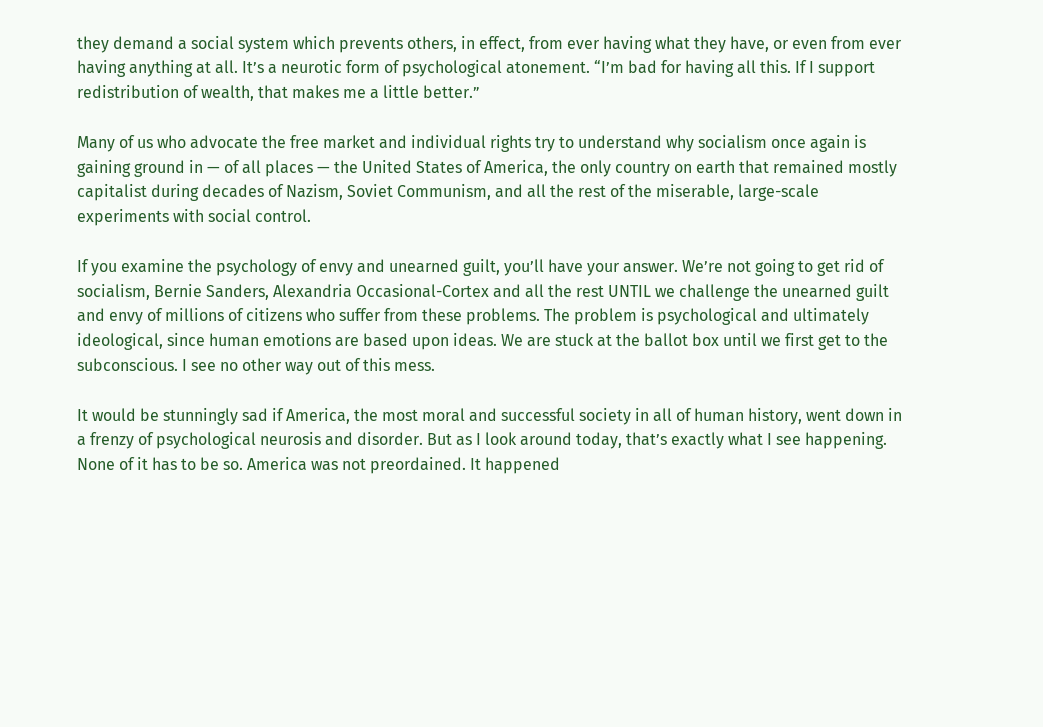they demand a social system which prevents others, in effect, from ever having what they have, or even from ever having anything at all. It’s a neurotic form of psychological atonement. “I’m bad for having all this. If I support redistribution of wealth, that makes me a little better.”

Many of us who advocate the free market and individual rights try to understand why socialism once again is gaining ground in — of all places — the United States of America, the only country on earth that remained mostly capitalist during decades of Nazism, Soviet Communism, and all the rest of the miserable, large-scale experiments with social control.

If you examine the psychology of envy and unearned guilt, you’ll have your answer. We’re not going to get rid of socialism, Bernie Sanders, Alexandria Occasional-Cortex and all the rest UNTIL we challenge the unearned guilt and envy of millions of citizens who suffer from these problems. The problem is psychological and ultimately ideological, since human emotions are based upon ideas. We are stuck at the ballot box until we first get to the subconscious. I see no other way out of this mess.

It would be stunningly sad if America, the most moral and successful society in all of human history, went down in a frenzy of psychological neurosis and disorder. But as I look around today, that’s exactly what I see happening. None of it has to be so. America was not preordained. It happened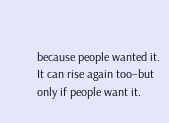because people wanted it. It can rise again too–but only if people want it.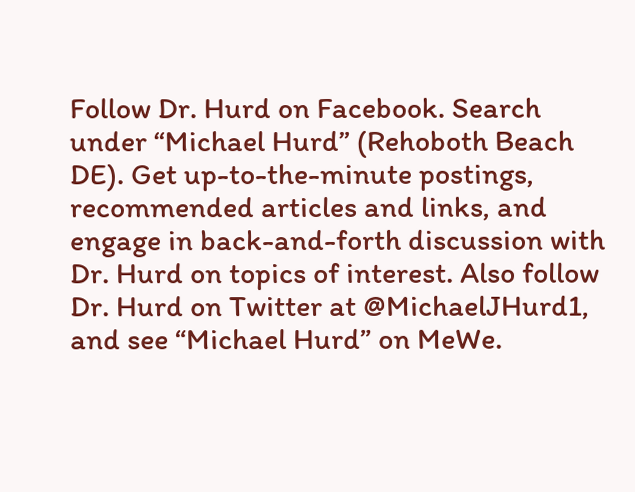Follow Dr. Hurd on Facebook. Search under “Michael Hurd” (Rehoboth Beach DE). Get up-to-the-minute postings, recommended articles and links, and engage in back-and-forth discussion with Dr. Hurd on topics of interest. Also follow Dr. Hurd on Twitter at @MichaelJHurd1, and see “Michael Hurd” on MeWe.